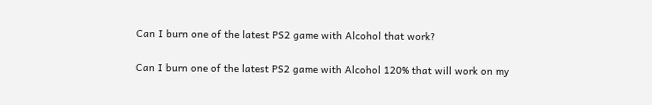Can I burn one of the latest PS2 game with Alcohol that work?

Can I burn one of the latest PS2 game with Alcohol 120% that will work on my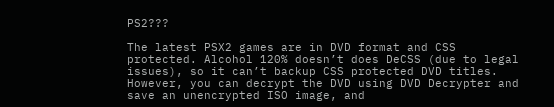PS2???

The latest PSX2 games are in DVD format and CSS protected. Alcohol 120% doesn’t does DeCSS (due to legal issues), so it can’t backup CSS protected DVD titles. However, you can decrypt the DVD using DVD Decrypter and save an unencrypted ISO image, and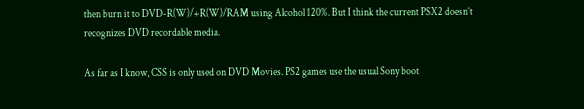then burn it to DVD-R(W)/+R(W)/RAM using Alcohol 120%. But I think the current PSX2 doesn’t recognizes DVD recordable media.

As far as I know, CSS is only used on DVD Movies. PS2 games use the usual Sony boot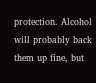protection. Alcohol will probably back them up fine, but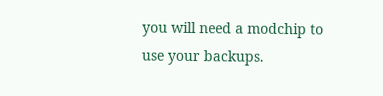you will need a modchip to use your backups.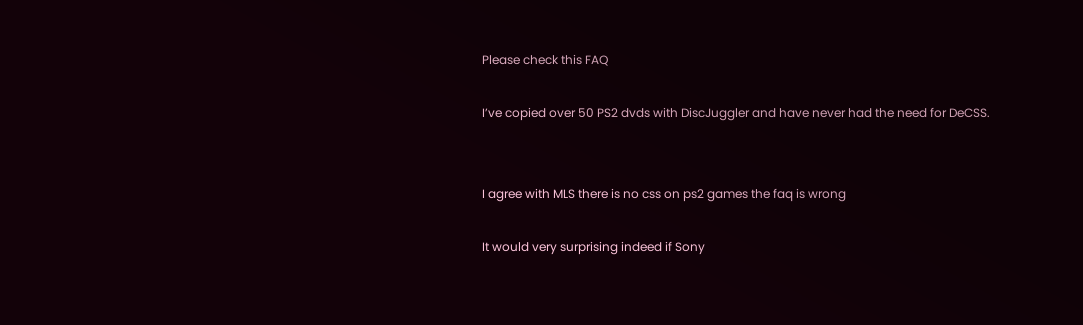Please check this FAQ

I’ve copied over 50 PS2 dvds with DiscJuggler and have never had the need for DeCSS.


I agree with MLS there is no css on ps2 games the faq is wrong

It would very surprising indeed if Sony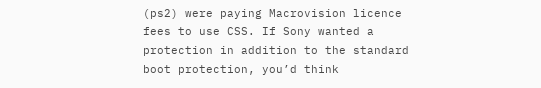(ps2) were paying Macrovision licence fees to use CSS. If Sony wanted a protection in addition to the standard boot protection, you’d think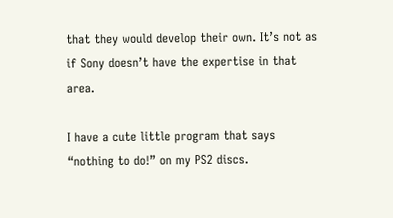that they would develop their own. It’s not as if Sony doesn’t have the expertise in that area.

I have a cute little program that says “nothing to do!” on my PS2 discs.